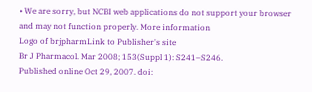• We are sorry, but NCBI web applications do not support your browser and may not function properly. More information
Logo of brjpharmLink to Publisher's site
Br J Pharmacol. Mar 2008; 153(Suppl 1): S241–S246.
Published online Oct 29, 2007. doi: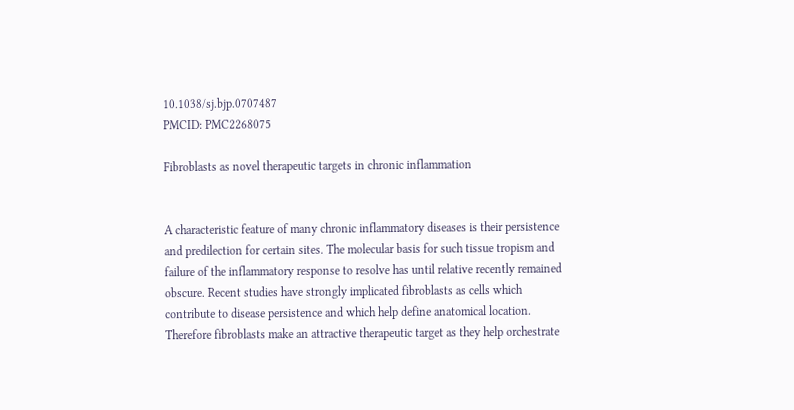10.1038/sj.bjp.0707487
PMCID: PMC2268075

Fibroblasts as novel therapeutic targets in chronic inflammation


A characteristic feature of many chronic inflammatory diseases is their persistence and predilection for certain sites. The molecular basis for such tissue tropism and failure of the inflammatory response to resolve has until relative recently remained obscure. Recent studies have strongly implicated fibroblasts as cells which contribute to disease persistence and which help define anatomical location. Therefore fibroblasts make an attractive therapeutic target as they help orchestrate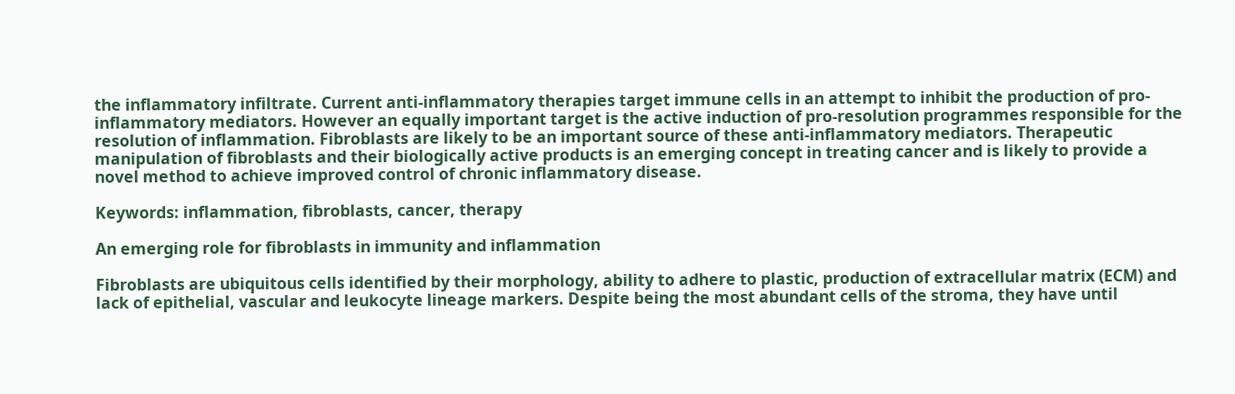the inflammatory infiltrate. Current anti-inflammatory therapies target immune cells in an attempt to inhibit the production of pro-inflammatory mediators. However an equally important target is the active induction of pro-resolution programmes responsible for the resolution of inflammation. Fibroblasts are likely to be an important source of these anti-inflammatory mediators. Therapeutic manipulation of fibroblasts and their biologically active products is an emerging concept in treating cancer and is likely to provide a novel method to achieve improved control of chronic inflammatory disease.

Keywords: inflammation, fibroblasts, cancer, therapy

An emerging role for fibroblasts in immunity and inflammation

Fibroblasts are ubiquitous cells identified by their morphology, ability to adhere to plastic, production of extracellular matrix (ECM) and lack of epithelial, vascular and leukocyte lineage markers. Despite being the most abundant cells of the stroma, they have until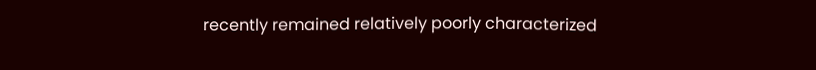recently remained relatively poorly characterized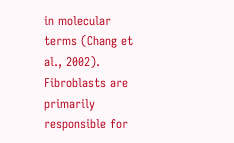in molecular terms (Chang et al., 2002). Fibroblasts are primarily responsible for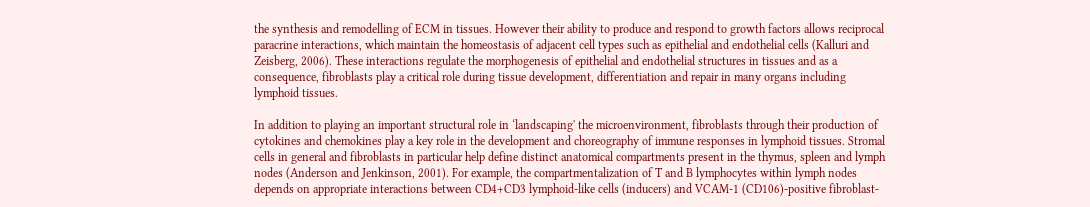the synthesis and remodelling of ECM in tissues. However their ability to produce and respond to growth factors allows reciprocal paracrine interactions, which maintain the homeostasis of adjacent cell types such as epithelial and endothelial cells (Kalluri and Zeisberg, 2006). These interactions regulate the morphogenesis of epithelial and endothelial structures in tissues and as a consequence, fibroblasts play a critical role during tissue development, differentiation and repair in many organs including lymphoid tissues.

In addition to playing an important structural role in ‘landscaping' the microenvironment, fibroblasts through their production of cytokines and chemokines play a key role in the development and choreography of immune responses in lymphoid tissues. Stromal cells in general and fibroblasts in particular help define distinct anatomical compartments present in the thymus, spleen and lymph nodes (Anderson and Jenkinson, 2001). For example, the compartmentalization of T and B lymphocytes within lymph nodes depends on appropriate interactions between CD4+CD3 lymphoid-like cells (inducers) and VCAM-1 (CD106)-positive fibroblast-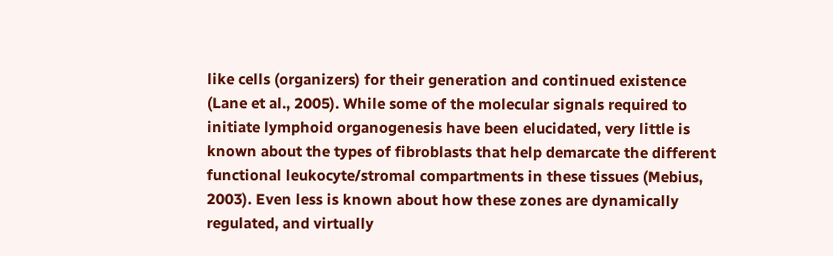like cells (organizers) for their generation and continued existence (Lane et al., 2005). While some of the molecular signals required to initiate lymphoid organogenesis have been elucidated, very little is known about the types of fibroblasts that help demarcate the different functional leukocyte/stromal compartments in these tissues (Mebius, 2003). Even less is known about how these zones are dynamically regulated, and virtually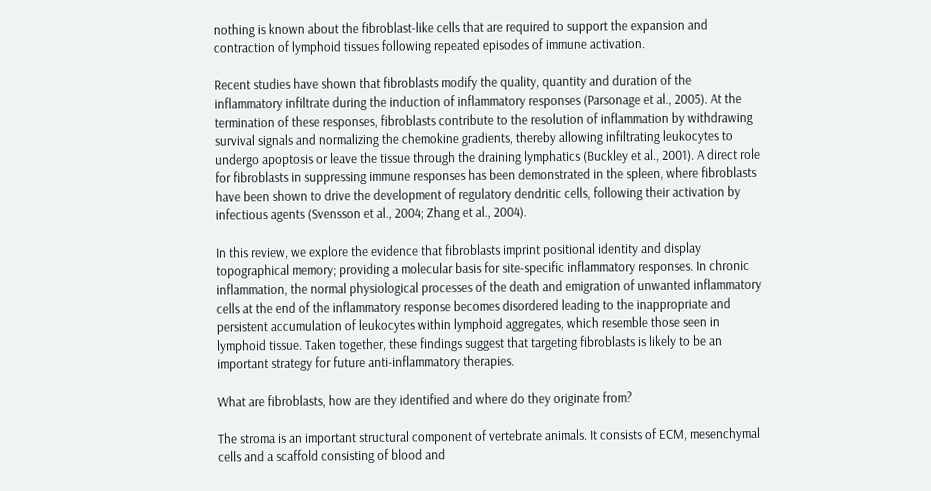nothing is known about the fibroblast-like cells that are required to support the expansion and contraction of lymphoid tissues following repeated episodes of immune activation.

Recent studies have shown that fibroblasts modify the quality, quantity and duration of the inflammatory infiltrate during the induction of inflammatory responses (Parsonage et al., 2005). At the termination of these responses, fibroblasts contribute to the resolution of inflammation by withdrawing survival signals and normalizing the chemokine gradients, thereby allowing infiltrating leukocytes to undergo apoptosis or leave the tissue through the draining lymphatics (Buckley et al., 2001). A direct role for fibroblasts in suppressing immune responses has been demonstrated in the spleen, where fibroblasts have been shown to drive the development of regulatory dendritic cells, following their activation by infectious agents (Svensson et al., 2004; Zhang et al., 2004).

In this review, we explore the evidence that fibroblasts imprint positional identity and display topographical memory; providing a molecular basis for site-specific inflammatory responses. In chronic inflammation, the normal physiological processes of the death and emigration of unwanted inflammatory cells at the end of the inflammatory response becomes disordered leading to the inappropriate and persistent accumulation of leukocytes within lymphoid aggregates, which resemble those seen in lymphoid tissue. Taken together, these findings suggest that targeting fibroblasts is likely to be an important strategy for future anti-inflammatory therapies.

What are fibroblasts, how are they identified and where do they originate from?

The stroma is an important structural component of vertebrate animals. It consists of ECM, mesenchymal cells and a scaffold consisting of blood and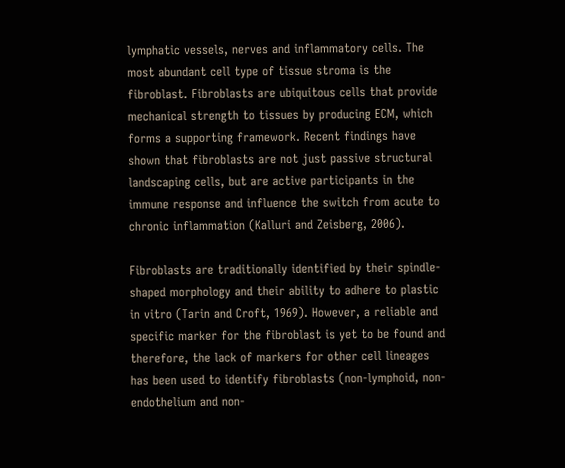lymphatic vessels, nerves and inflammatory cells. The most abundant cell type of tissue stroma is the fibroblast. Fibroblasts are ubiquitous cells that provide mechanical strength to tissues by producing ECM, which forms a supporting framework. Recent findings have shown that fibroblasts are not just passive structural landscaping cells, but are active participants in the immune response and influence the switch from acute to chronic inflammation (Kalluri and Zeisberg, 2006).

Fibroblasts are traditionally identified by their spindle-shaped morphology and their ability to adhere to plastic in vitro (Tarin and Croft, 1969). However, a reliable and specific marker for the fibroblast is yet to be found and therefore, the lack of markers for other cell lineages has been used to identify fibroblasts (non-lymphoid, non-endothelium and non-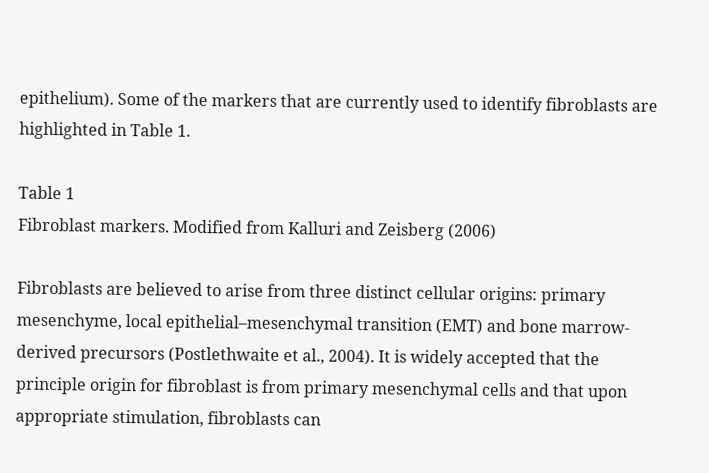epithelium). Some of the markers that are currently used to identify fibroblasts are highlighted in Table 1.

Table 1
Fibroblast markers. Modified from Kalluri and Zeisberg (2006)

Fibroblasts are believed to arise from three distinct cellular origins: primary mesenchyme, local epithelial–mesenchymal transition (EMT) and bone marrow-derived precursors (Postlethwaite et al., 2004). It is widely accepted that the principle origin for fibroblast is from primary mesenchymal cells and that upon appropriate stimulation, fibroblasts can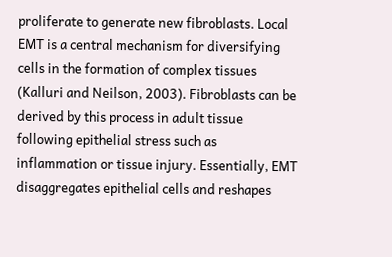proliferate to generate new fibroblasts. Local EMT is a central mechanism for diversifying cells in the formation of complex tissues (Kalluri and Neilson, 2003). Fibroblasts can be derived by this process in adult tissue following epithelial stress such as inflammation or tissue injury. Essentially, EMT disaggregates epithelial cells and reshapes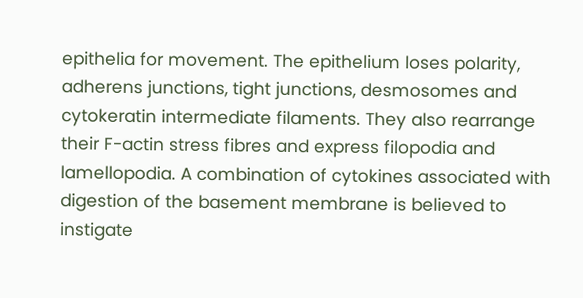epithelia for movement. The epithelium loses polarity, adherens junctions, tight junctions, desmosomes and cytokeratin intermediate filaments. They also rearrange their F-actin stress fibres and express filopodia and lamellopodia. A combination of cytokines associated with digestion of the basement membrane is believed to instigate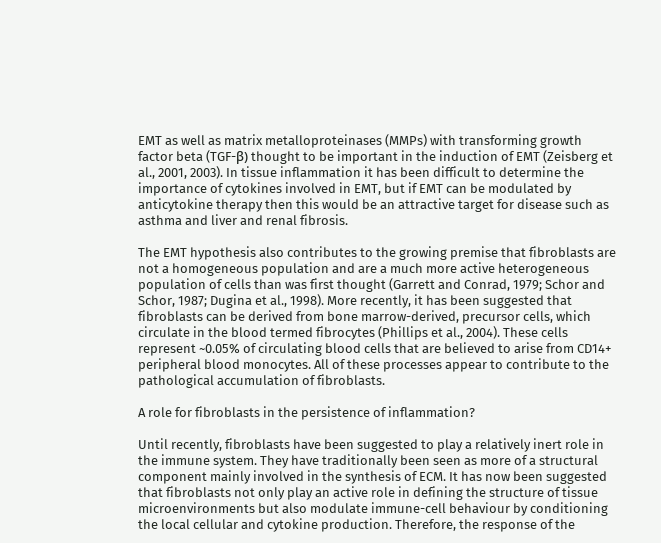EMT as well as matrix metalloproteinases (MMPs) with transforming growth factor beta (TGF-β) thought to be important in the induction of EMT (Zeisberg et al., 2001, 2003). In tissue inflammation it has been difficult to determine the importance of cytokines involved in EMT, but if EMT can be modulated by anticytokine therapy then this would be an attractive target for disease such as asthma and liver and renal fibrosis.

The EMT hypothesis also contributes to the growing premise that fibroblasts are not a homogeneous population and are a much more active heterogeneous population of cells than was first thought (Garrett and Conrad, 1979; Schor and Schor, 1987; Dugina et al., 1998). More recently, it has been suggested that fibroblasts can be derived from bone marrow-derived, precursor cells, which circulate in the blood termed fibrocytes (Phillips et al., 2004). These cells represent ~0.05% of circulating blood cells that are believed to arise from CD14+ peripheral blood monocytes. All of these processes appear to contribute to the pathological accumulation of fibroblasts.

A role for fibroblasts in the persistence of inflammation?

Until recently, fibroblasts have been suggested to play a relatively inert role in the immune system. They have traditionally been seen as more of a structural component mainly involved in the synthesis of ECM. It has now been suggested that fibroblasts not only play an active role in defining the structure of tissue microenvironments but also modulate immune-cell behaviour by conditioning the local cellular and cytokine production. Therefore, the response of the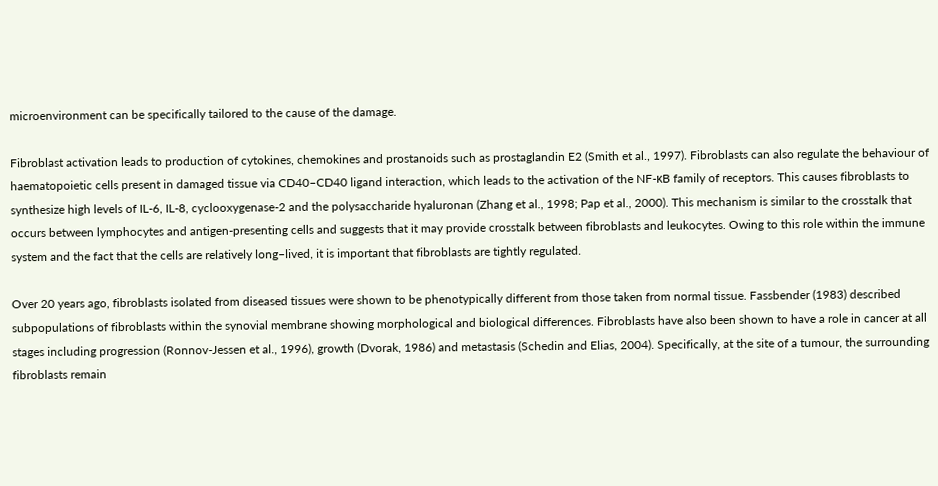microenvironment can be specifically tailored to the cause of the damage.

Fibroblast activation leads to production of cytokines, chemokines and prostanoids such as prostaglandin E2 (Smith et al., 1997). Fibroblasts can also regulate the behaviour of haematopoietic cells present in damaged tissue via CD40–CD40 ligand interaction, which leads to the activation of the NF-κB family of receptors. This causes fibroblasts to synthesize high levels of IL-6, IL-8, cyclooxygenase-2 and the polysaccharide hyaluronan (Zhang et al., 1998; Pap et al., 2000). This mechanism is similar to the crosstalk that occurs between lymphocytes and antigen-presenting cells and suggests that it may provide crosstalk between fibroblasts and leukocytes. Owing to this role within the immune system and the fact that the cells are relatively long–lived, it is important that fibroblasts are tightly regulated.

Over 20 years ago, fibroblasts isolated from diseased tissues were shown to be phenotypically different from those taken from normal tissue. Fassbender (1983) described subpopulations of fibroblasts within the synovial membrane showing morphological and biological differences. Fibroblasts have also been shown to have a role in cancer at all stages including progression (Ronnov-Jessen et al., 1996), growth (Dvorak, 1986) and metastasis (Schedin and Elias, 2004). Specifically, at the site of a tumour, the surrounding fibroblasts remain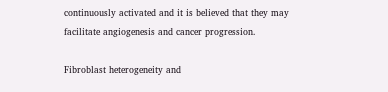continuously activated and it is believed that they may facilitate angiogenesis and cancer progression.

Fibroblast heterogeneity and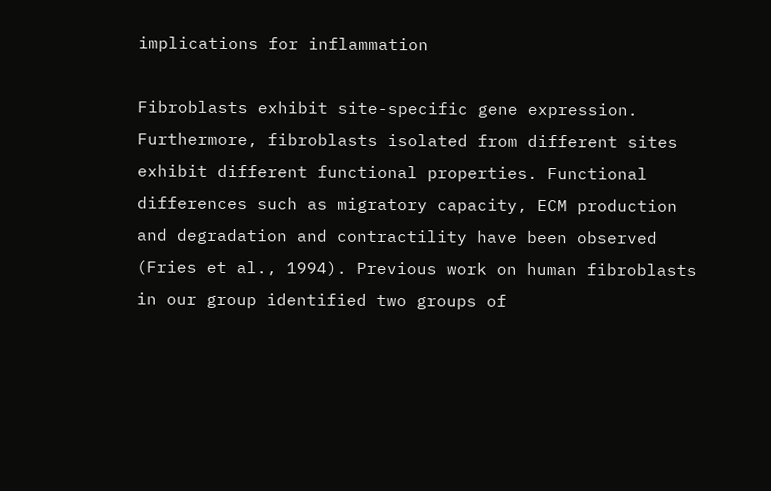implications for inflammation

Fibroblasts exhibit site-specific gene expression. Furthermore, fibroblasts isolated from different sites exhibit different functional properties. Functional differences such as migratory capacity, ECM production and degradation and contractility have been observed (Fries et al., 1994). Previous work on human fibroblasts in our group identified two groups of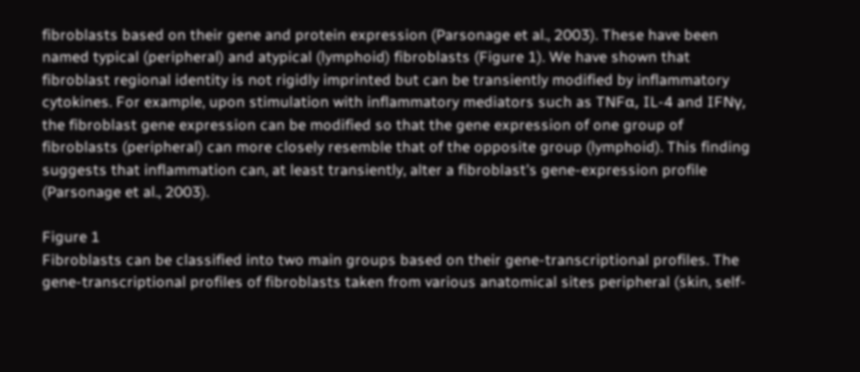fibroblasts based on their gene and protein expression (Parsonage et al., 2003). These have been named typical (peripheral) and atypical (lymphoid) fibroblasts (Figure 1). We have shown that fibroblast regional identity is not rigidly imprinted but can be transiently modified by inflammatory cytokines. For example, upon stimulation with inflammatory mediators such as TNFα, IL-4 and IFNγ, the fibroblast gene expression can be modified so that the gene expression of one group of fibroblasts (peripheral) can more closely resemble that of the opposite group (lymphoid). This finding suggests that inflammation can, at least transiently, alter a fibroblast's gene-expression profile (Parsonage et al., 2003).

Figure 1
Fibroblasts can be classified into two main groups based on their gene-transcriptional profiles. The gene-transcriptional profiles of fibroblasts taken from various anatomical sites peripheral (skin, self-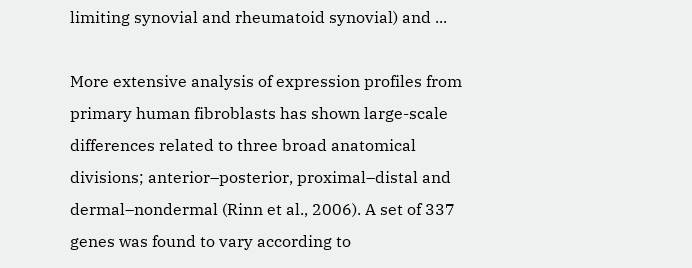limiting synovial and rheumatoid synovial) and ...

More extensive analysis of expression profiles from primary human fibroblasts has shown large-scale differences related to three broad anatomical divisions; anterior–posterior, proximal–distal and dermal–nondermal (Rinn et al., 2006). A set of 337 genes was found to vary according to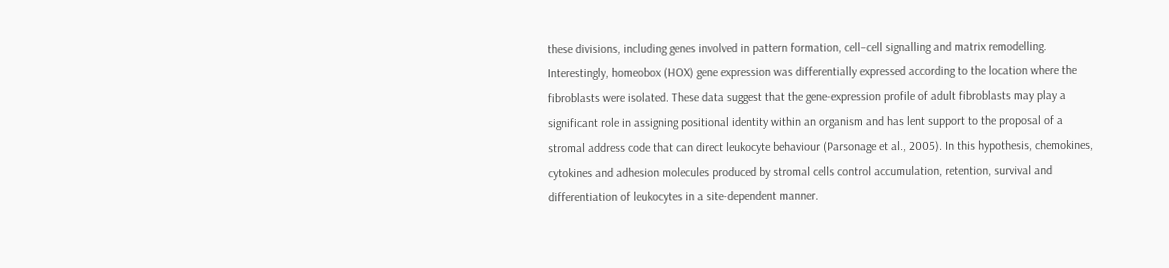these divisions, including genes involved in pattern formation, cell–cell signalling and matrix remodelling. Interestingly, homeobox (HOX) gene expression was differentially expressed according to the location where the fibroblasts were isolated. These data suggest that the gene-expression profile of adult fibroblasts may play a significant role in assigning positional identity within an organism and has lent support to the proposal of a stromal address code that can direct leukocyte behaviour (Parsonage et al., 2005). In this hypothesis, chemokines, cytokines and adhesion molecules produced by stromal cells control accumulation, retention, survival and differentiation of leukocytes in a site-dependent manner.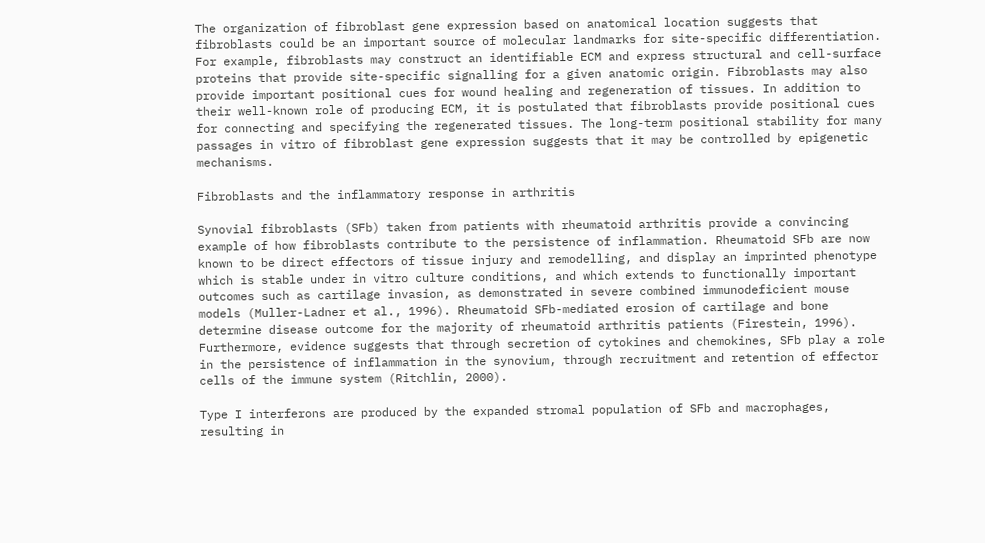The organization of fibroblast gene expression based on anatomical location suggests that fibroblasts could be an important source of molecular landmarks for site-specific differentiation. For example, fibroblasts may construct an identifiable ECM and express structural and cell-surface proteins that provide site-specific signalling for a given anatomic origin. Fibroblasts may also provide important positional cues for wound healing and regeneration of tissues. In addition to their well-known role of producing ECM, it is postulated that fibroblasts provide positional cues for connecting and specifying the regenerated tissues. The long-term positional stability for many passages in vitro of fibroblast gene expression suggests that it may be controlled by epigenetic mechanisms.

Fibroblasts and the inflammatory response in arthritis

Synovial fibroblasts (SFb) taken from patients with rheumatoid arthritis provide a convincing example of how fibroblasts contribute to the persistence of inflammation. Rheumatoid SFb are now known to be direct effectors of tissue injury and remodelling, and display an imprinted phenotype which is stable under in vitro culture conditions, and which extends to functionally important outcomes such as cartilage invasion, as demonstrated in severe combined immunodeficient mouse models (Muller-Ladner et al., 1996). Rheumatoid SFb-mediated erosion of cartilage and bone determine disease outcome for the majority of rheumatoid arthritis patients (Firestein, 1996). Furthermore, evidence suggests that through secretion of cytokines and chemokines, SFb play a role in the persistence of inflammation in the synovium, through recruitment and retention of effector cells of the immune system (Ritchlin, 2000).

Type I interferons are produced by the expanded stromal population of SFb and macrophages, resulting in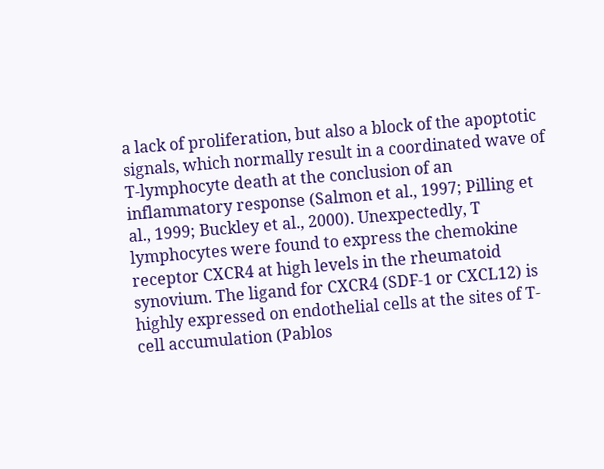a lack of proliferation, but also a block of the apoptotic signals, which normally result in a coordinated wave of T-lymphocyte death at the conclusion of an inflammatory response (Salmon et al., 1997; Pilling et al., 1999; Buckley et al., 2000). Unexpectedly, T lymphocytes were found to express the chemokine receptor CXCR4 at high levels in the rheumatoid synovium. The ligand for CXCR4 (SDF-1 or CXCL12) is highly expressed on endothelial cells at the sites of T-cell accumulation (Pablos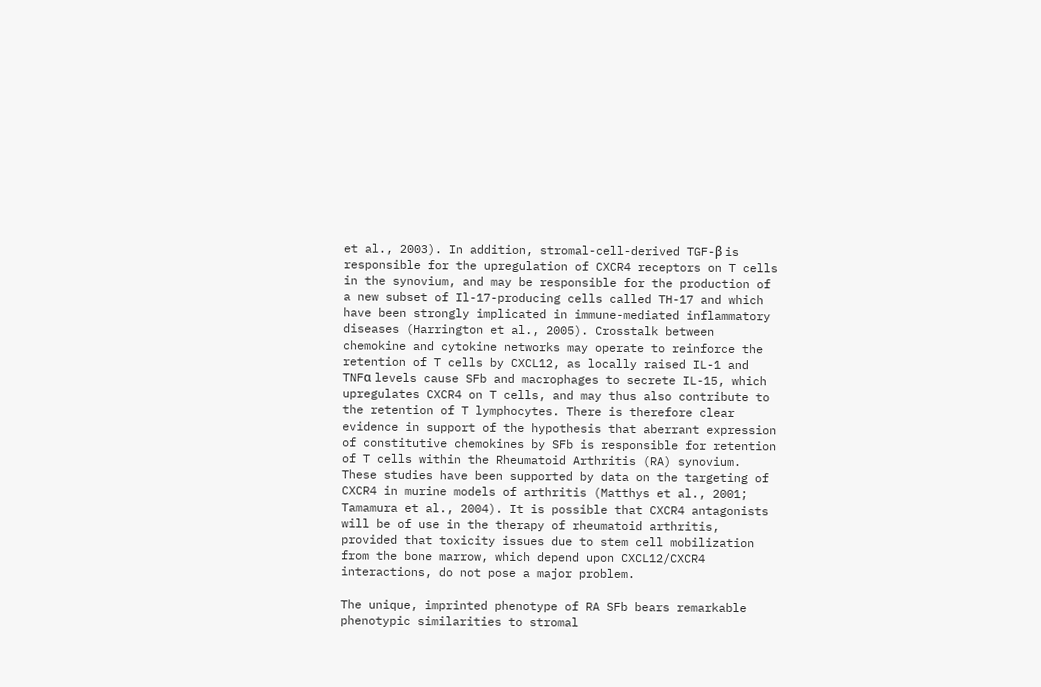et al., 2003). In addition, stromal-cell-derived TGF-β is responsible for the upregulation of CXCR4 receptors on T cells in the synovium, and may be responsible for the production of a new subset of Il-17-producing cells called TH-17 and which have been strongly implicated in immune-mediated inflammatory diseases (Harrington et al., 2005). Crosstalk between chemokine and cytokine networks may operate to reinforce the retention of T cells by CXCL12, as locally raised IL-1 and TNFα levels cause SFb and macrophages to secrete IL-15, which upregulates CXCR4 on T cells, and may thus also contribute to the retention of T lymphocytes. There is therefore clear evidence in support of the hypothesis that aberrant expression of constitutive chemokines by SFb is responsible for retention of T cells within the Rheumatoid Arthritis (RA) synovium. These studies have been supported by data on the targeting of CXCR4 in murine models of arthritis (Matthys et al., 2001; Tamamura et al., 2004). It is possible that CXCR4 antagonists will be of use in the therapy of rheumatoid arthritis, provided that toxicity issues due to stem cell mobilization from the bone marrow, which depend upon CXCL12/CXCR4 interactions, do not pose a major problem.

The unique, imprinted phenotype of RA SFb bears remarkable phenotypic similarities to stromal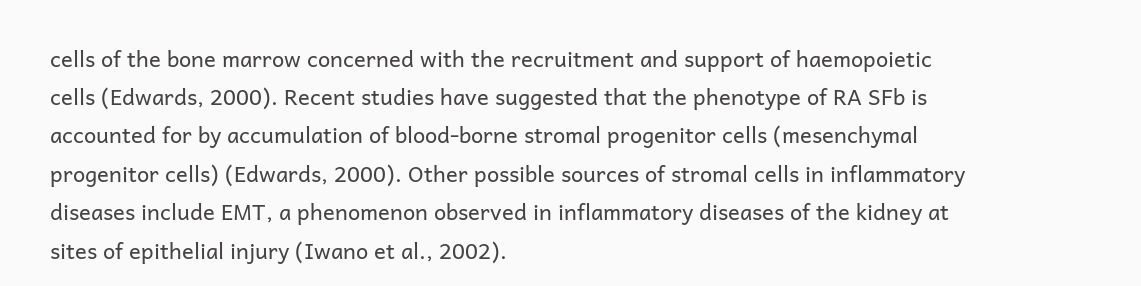cells of the bone marrow concerned with the recruitment and support of haemopoietic cells (Edwards, 2000). Recent studies have suggested that the phenotype of RA SFb is accounted for by accumulation of blood-borne stromal progenitor cells (mesenchymal progenitor cells) (Edwards, 2000). Other possible sources of stromal cells in inflammatory diseases include EMT, a phenomenon observed in inflammatory diseases of the kidney at sites of epithelial injury (Iwano et al., 2002).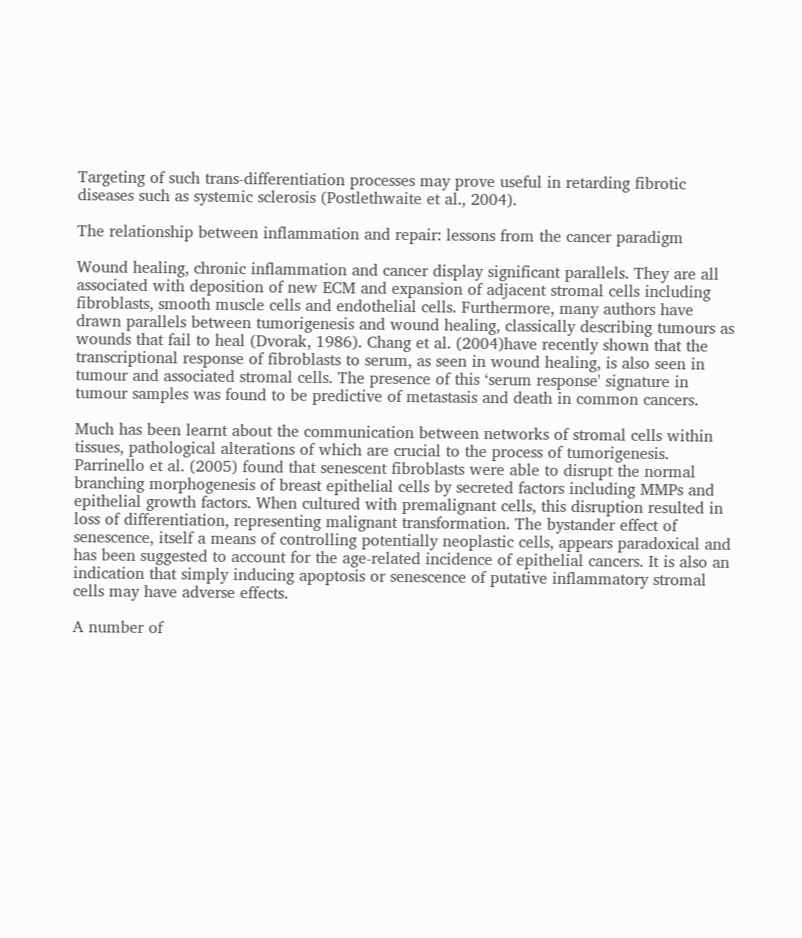Targeting of such trans-differentiation processes may prove useful in retarding fibrotic diseases such as systemic sclerosis (Postlethwaite et al., 2004).

The relationship between inflammation and repair: lessons from the cancer paradigm

Wound healing, chronic inflammation and cancer display significant parallels. They are all associated with deposition of new ECM and expansion of adjacent stromal cells including fibroblasts, smooth muscle cells and endothelial cells. Furthermore, many authors have drawn parallels between tumorigenesis and wound healing, classically describing tumours as wounds that fail to heal (Dvorak, 1986). Chang et al. (2004)have recently shown that the transcriptional response of fibroblasts to serum, as seen in wound healing, is also seen in tumour and associated stromal cells. The presence of this ‘serum response' signature in tumour samples was found to be predictive of metastasis and death in common cancers.

Much has been learnt about the communication between networks of stromal cells within tissues, pathological alterations of which are crucial to the process of tumorigenesis. Parrinello et al. (2005) found that senescent fibroblasts were able to disrupt the normal branching morphogenesis of breast epithelial cells by secreted factors including MMPs and epithelial growth factors. When cultured with premalignant cells, this disruption resulted in loss of differentiation, representing malignant transformation. The bystander effect of senescence, itself a means of controlling potentially neoplastic cells, appears paradoxical and has been suggested to account for the age-related incidence of epithelial cancers. It is also an indication that simply inducing apoptosis or senescence of putative inflammatory stromal cells may have adverse effects.

A number of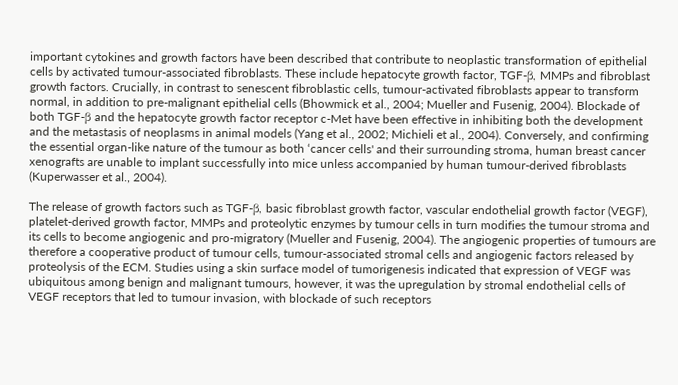important cytokines and growth factors have been described that contribute to neoplastic transformation of epithelial cells by activated tumour-associated fibroblasts. These include hepatocyte growth factor, TGF-β, MMPs and fibroblast growth factors. Crucially, in contrast to senescent fibroblastic cells, tumour-activated fibroblasts appear to transform normal, in addition to pre-malignant epithelial cells (Bhowmick et al., 2004; Mueller and Fusenig, 2004). Blockade of both TGF-β and the hepatocyte growth factor receptor c-Met have been effective in inhibiting both the development and the metastasis of neoplasms in animal models (Yang et al., 2002; Michieli et al., 2004). Conversely, and confirming the essential organ-like nature of the tumour as both ‘cancer cells' and their surrounding stroma, human breast cancer xenografts are unable to implant successfully into mice unless accompanied by human tumour-derived fibroblasts (Kuperwasser et al., 2004).

The release of growth factors such as TGF-β, basic fibroblast growth factor, vascular endothelial growth factor (VEGF), platelet-derived growth factor, MMPs and proteolytic enzymes by tumour cells in turn modifies the tumour stroma and its cells to become angiogenic and pro-migratory (Mueller and Fusenig, 2004). The angiogenic properties of tumours are therefore a cooperative product of tumour cells, tumour-associated stromal cells and angiogenic factors released by proteolysis of the ECM. Studies using a skin surface model of tumorigenesis indicated that expression of VEGF was ubiquitous among benign and malignant tumours, however, it was the upregulation by stromal endothelial cells of VEGF receptors that led to tumour invasion, with blockade of such receptors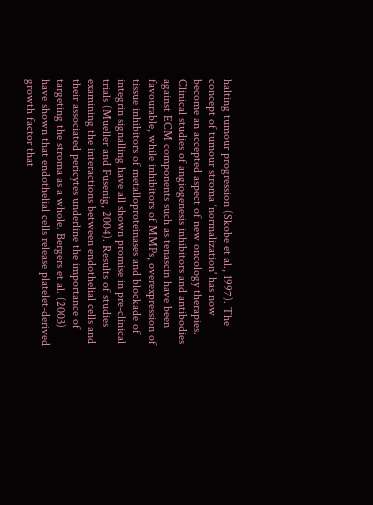halting tumour progression (Skobe et al., 1997). The concept of tumour stroma ‘normalization' has now become an accepted aspect of new oncology therapies. Clinical studies of angiogenesis inhibitors and antibodies against ECM components such as tenascin have been favourable, while inhibitors of MMPs, overexpression of tissue inhibitors of metalloproteinases and blockade of integrin signalling have all shown promise in pre-clinical trials (Mueller and Fusenig, 2004). Results of studies examining the interactions between endothelial cells and their associated pericytes underline the importance of targeting the stroma as a whole. Bergers et al. (2003) have shown that endothelial cells release platelet-derived growth factor that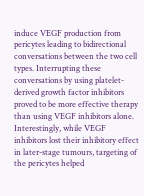induce VEGF production from pericytes leading to bidirectional conversations between the two cell types. Interrupting these conversations by using platelet-derived growth factor inhibitors proved to be more effective therapy than using VEGF inhibitors alone. Interestingly, while VEGF inhibitors lost their inhibitory effect in later-stage tumours, targeting of the pericytes helped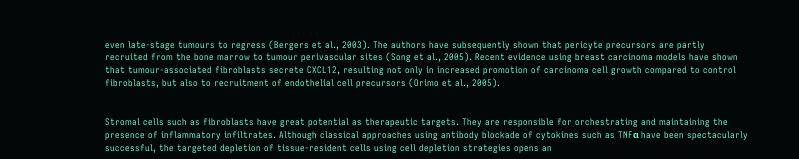even late-stage tumours to regress (Bergers et al., 2003). The authors have subsequently shown that pericyte precursors are partly recruited from the bone marrow to tumour perivascular sites (Song et al., 2005). Recent evidence using breast carcinoma models have shown that tumour-associated fibroblasts secrete CXCL12, resulting not only in increased promotion of carcinoma cell growth compared to control fibroblasts, but also to recruitment of endothelial cell precursors (Orimo et al., 2005).


Stromal cells such as fibroblasts have great potential as therapeutic targets. They are responsible for orchestrating and maintaining the presence of inflammatory infiltrates. Although classical approaches using antibody blockade of cytokines such as TNFα have been spectacularly successful, the targeted depletion of tissue-resident cells using cell depletion strategies opens an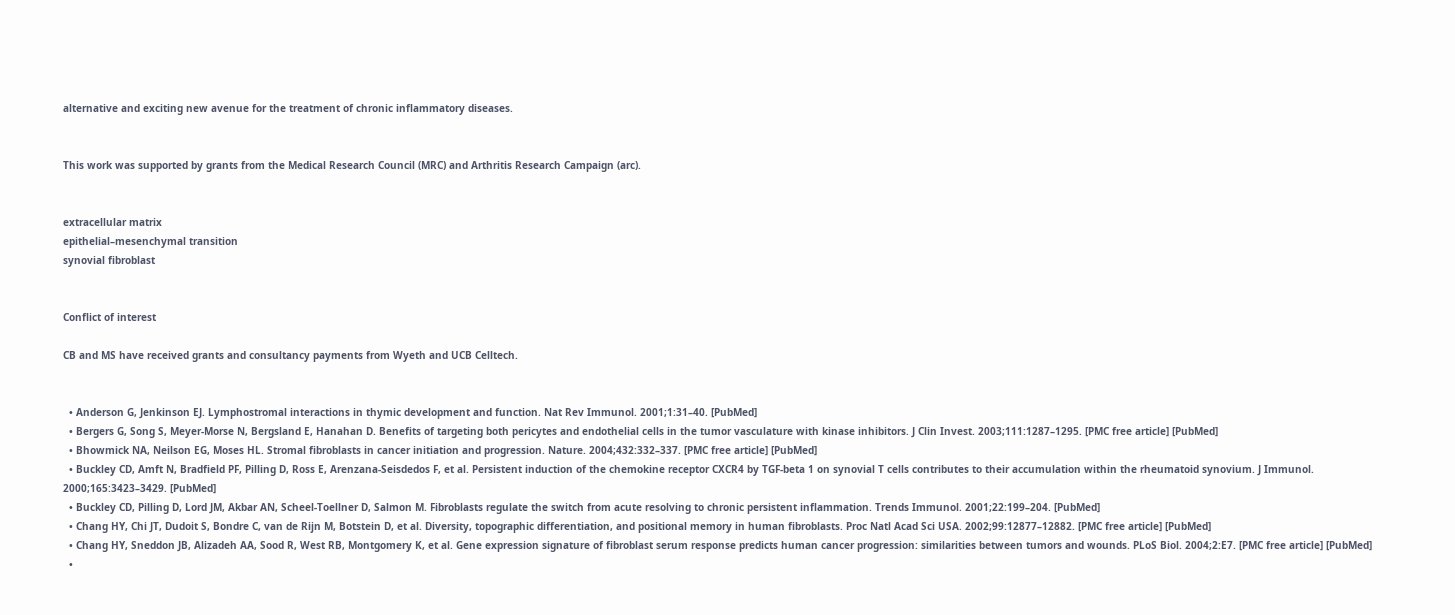alternative and exciting new avenue for the treatment of chronic inflammatory diseases.


This work was supported by grants from the Medical Research Council (MRC) and Arthritis Research Campaign (arc).


extracellular matrix
epithelial–mesenchymal transition
synovial fibroblast


Conflict of interest

CB and MS have received grants and consultancy payments from Wyeth and UCB Celltech.


  • Anderson G, Jenkinson EJ. Lymphostromal interactions in thymic development and function. Nat Rev Immunol. 2001;1:31–40. [PubMed]
  • Bergers G, Song S, Meyer-Morse N, Bergsland E, Hanahan D. Benefits of targeting both pericytes and endothelial cells in the tumor vasculature with kinase inhibitors. J Clin Invest. 2003;111:1287–1295. [PMC free article] [PubMed]
  • Bhowmick NA, Neilson EG, Moses HL. Stromal fibroblasts in cancer initiation and progression. Nature. 2004;432:332–337. [PMC free article] [PubMed]
  • Buckley CD, Amft N, Bradfield PF, Pilling D, Ross E, Arenzana-Seisdedos F, et al. Persistent induction of the chemokine receptor CXCR4 by TGF-beta 1 on synovial T cells contributes to their accumulation within the rheumatoid synovium. J Immunol. 2000;165:3423–3429. [PubMed]
  • Buckley CD, Pilling D, Lord JM, Akbar AN, Scheel-Toellner D, Salmon M. Fibroblasts regulate the switch from acute resolving to chronic persistent inflammation. Trends Immunol. 2001;22:199–204. [PubMed]
  • Chang HY, Chi JT, Dudoit S, Bondre C, van de Rijn M, Botstein D, et al. Diversity, topographic differentiation, and positional memory in human fibroblasts. Proc Natl Acad Sci USA. 2002;99:12877–12882. [PMC free article] [PubMed]
  • Chang HY, Sneddon JB, Alizadeh AA, Sood R, West RB, Montgomery K, et al. Gene expression signature of fibroblast serum response predicts human cancer progression: similarities between tumors and wounds. PLoS Biol. 2004;2:E7. [PMC free article] [PubMed]
  •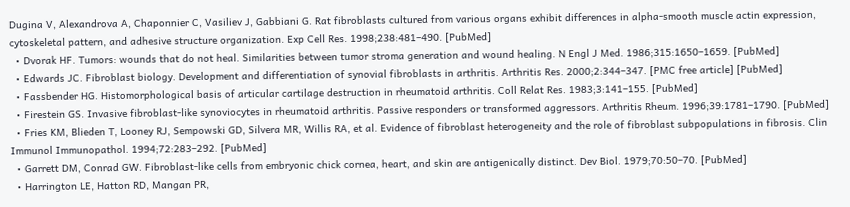Dugina V, Alexandrova A, Chaponnier C, Vasiliev J, Gabbiani G. Rat fibroblasts cultured from various organs exhibit differences in alpha-smooth muscle actin expression, cytoskeletal pattern, and adhesive structure organization. Exp Cell Res. 1998;238:481–490. [PubMed]
  • Dvorak HF. Tumors: wounds that do not heal. Similarities between tumor stroma generation and wound healing. N Engl J Med. 1986;315:1650–1659. [PubMed]
  • Edwards JC. Fibroblast biology. Development and differentiation of synovial fibroblasts in arthritis. Arthritis Res. 2000;2:344–347. [PMC free article] [PubMed]
  • Fassbender HG. Histomorphological basis of articular cartilage destruction in rheumatoid arthritis. Coll Relat Res. 1983;3:141–155. [PubMed]
  • Firestein GS. Invasive fibroblast-like synoviocytes in rheumatoid arthritis. Passive responders or transformed aggressors. Arthritis Rheum. 1996;39:1781–1790. [PubMed]
  • Fries KM, Blieden T, Looney RJ, Sempowski GD, Silvera MR, Willis RA, et al. Evidence of fibroblast heterogeneity and the role of fibroblast subpopulations in fibrosis. Clin Immunol Immunopathol. 1994;72:283–292. [PubMed]
  • Garrett DM, Conrad GW. Fibroblast-like cells from embryonic chick cornea, heart, and skin are antigenically distinct. Dev Biol. 1979;70:50–70. [PubMed]
  • Harrington LE, Hatton RD, Mangan PR,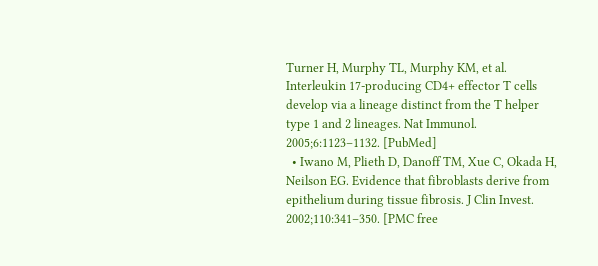Turner H, Murphy TL, Murphy KM, et al. Interleukin 17-producing CD4+ effector T cells develop via a lineage distinct from the T helper type 1 and 2 lineages. Nat Immunol. 2005;6:1123–1132. [PubMed]
  • Iwano M, Plieth D, Danoff TM, Xue C, Okada H, Neilson EG. Evidence that fibroblasts derive from epithelium during tissue fibrosis. J Clin Invest. 2002;110:341–350. [PMC free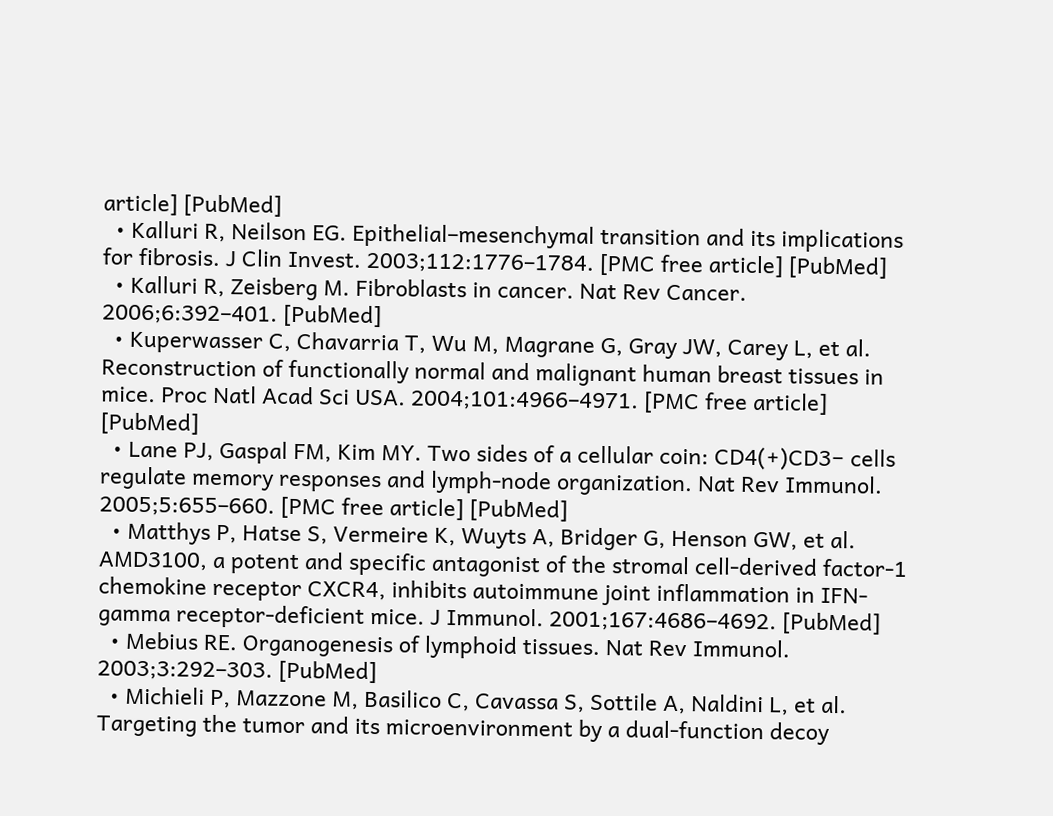article] [PubMed]
  • Kalluri R, Neilson EG. Epithelial–mesenchymal transition and its implications for fibrosis. J Clin Invest. 2003;112:1776–1784. [PMC free article] [PubMed]
  • Kalluri R, Zeisberg M. Fibroblasts in cancer. Nat Rev Cancer. 2006;6:392–401. [PubMed]
  • Kuperwasser C, Chavarria T, Wu M, Magrane G, Gray JW, Carey L, et al. Reconstruction of functionally normal and malignant human breast tissues in mice. Proc Natl Acad Sci USA. 2004;101:4966–4971. [PMC free article] [PubMed]
  • Lane PJ, Gaspal FM, Kim MY. Two sides of a cellular coin: CD4(+)CD3− cells regulate memory responses and lymph-node organization. Nat Rev Immunol. 2005;5:655–660. [PMC free article] [PubMed]
  • Matthys P, Hatse S, Vermeire K, Wuyts A, Bridger G, Henson GW, et al. AMD3100, a potent and specific antagonist of the stromal cell-derived factor-1 chemokine receptor CXCR4, inhibits autoimmune joint inflammation in IFN-gamma receptor-deficient mice. J Immunol. 2001;167:4686–4692. [PubMed]
  • Mebius RE. Organogenesis of lymphoid tissues. Nat Rev Immunol. 2003;3:292–303. [PubMed]
  • Michieli P, Mazzone M, Basilico C, Cavassa S, Sottile A, Naldini L, et al. Targeting the tumor and its microenvironment by a dual-function decoy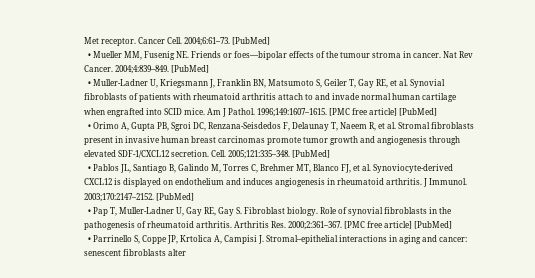Met receptor. Cancer Cell. 2004;6:61–73. [PubMed]
  • Mueller MM, Fusenig NE. Friends or foes—bipolar effects of the tumour stroma in cancer. Nat Rev Cancer. 2004;4:839–849. [PubMed]
  • Muller-Ladner U, Kriegsmann J, Franklin BN, Matsumoto S, Geiler T, Gay RE, et al. Synovial fibroblasts of patients with rheumatoid arthritis attach to and invade normal human cartilage when engrafted into SCID mice. Am J Pathol. 1996;149:1607–1615. [PMC free article] [PubMed]
  • Orimo A, Gupta PB, Sgroi DC, Renzana-Seisdedos F, Delaunay T, Naeem R, et al. Stromal fibroblasts present in invasive human breast carcinomas promote tumor growth and angiogenesis through elevated SDF-1/CXCL12 secretion. Cell. 2005;121:335–348. [PubMed]
  • Pablos JL, Santiago B, Galindo M, Torres C, Brehmer MT, Blanco FJ, et al. Synoviocyte-derived CXCL12 is displayed on endothelium and induces angiogenesis in rheumatoid arthritis. J Immunol. 2003;170:2147–2152. [PubMed]
  • Pap T, Muller-Ladner U, Gay RE, Gay S. Fibroblast biology. Role of synovial fibroblasts in the pathogenesis of rheumatoid arthritis. Arthritis Res. 2000;2:361–367. [PMC free article] [PubMed]
  • Parrinello S, Coppe JP, Krtolica A, Campisi J. Stromal–epithelial interactions in aging and cancer: senescent fibroblasts alter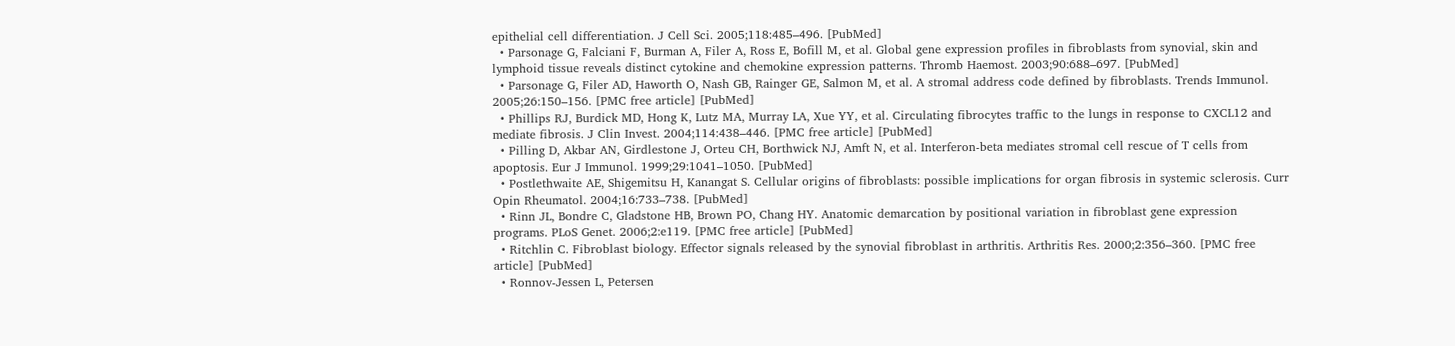epithelial cell differentiation. J Cell Sci. 2005;118:485–496. [PubMed]
  • Parsonage G, Falciani F, Burman A, Filer A, Ross E, Bofill M, et al. Global gene expression profiles in fibroblasts from synovial, skin and lymphoid tissue reveals distinct cytokine and chemokine expression patterns. Thromb Haemost. 2003;90:688–697. [PubMed]
  • Parsonage G, Filer AD, Haworth O, Nash GB, Rainger GE, Salmon M, et al. A stromal address code defined by fibroblasts. Trends Immunol. 2005;26:150–156. [PMC free article] [PubMed]
  • Phillips RJ, Burdick MD, Hong K, Lutz MA, Murray LA, Xue YY, et al. Circulating fibrocytes traffic to the lungs in response to CXCL12 and mediate fibrosis. J Clin Invest. 2004;114:438–446. [PMC free article] [PubMed]
  • Pilling D, Akbar AN, Girdlestone J, Orteu CH, Borthwick NJ, Amft N, et al. Interferon-beta mediates stromal cell rescue of T cells from apoptosis. Eur J Immunol. 1999;29:1041–1050. [PubMed]
  • Postlethwaite AE, Shigemitsu H, Kanangat S. Cellular origins of fibroblasts: possible implications for organ fibrosis in systemic sclerosis. Curr Opin Rheumatol. 2004;16:733–738. [PubMed]
  • Rinn JL, Bondre C, Gladstone HB, Brown PO, Chang HY. Anatomic demarcation by positional variation in fibroblast gene expression programs. PLoS Genet. 2006;2:e119. [PMC free article] [PubMed]
  • Ritchlin C. Fibroblast biology. Effector signals released by the synovial fibroblast in arthritis. Arthritis Res. 2000;2:356–360. [PMC free article] [PubMed]
  • Ronnov-Jessen L, Petersen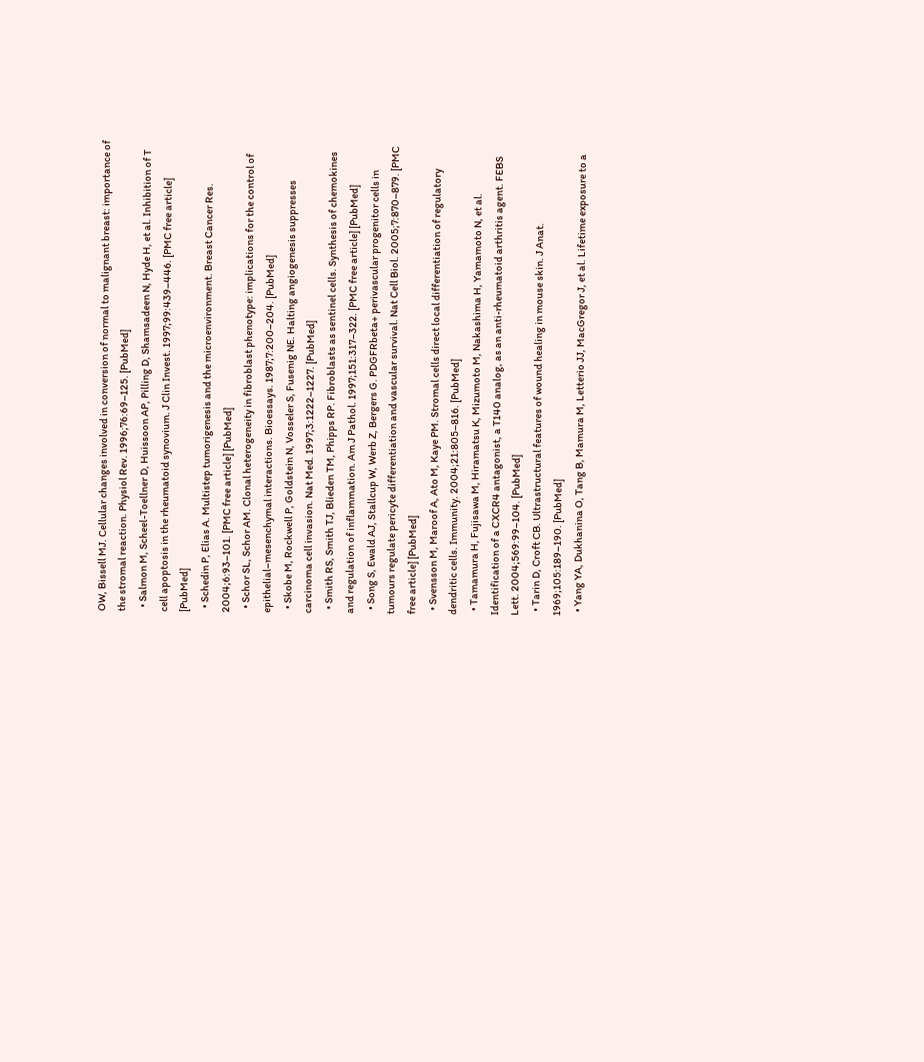OW, Bissell MJ. Cellular changes involved in conversion of normal to malignant breast: importance of the stromal reaction. Physiol Rev. 1996;76:69–125. [PubMed]
  • Salmon M, Scheel-Toellner D, Huissoon AP, Pilling D, Shamsadeen N, Hyde H, et al. Inhibition of T cell apoptosis in the rheumatoid synovium. J Clin Invest. 1997;99:439–446. [PMC free article] [PubMed]
  • Schedin P, Elias A. Multistep tumorigenesis and the microenvironment. Breast Cancer Res. 2004;6:93–101. [PMC free article] [PubMed]
  • Schor SL, Schor AM. Clonal heterogeneity in fibroblast phenotype: implications for the control of epithelial–mesenchymal interactions. Bioessays. 1987;7:200–204. [PubMed]
  • Skobe M, Rockwell P, Goldstein N, Vosseler S, Fusenig NE. Halting angiogenesis suppresses carcinoma cell invasion. Nat Med. 1997;3:1222–1227. [PubMed]
  • Smith RS, Smith TJ, Blieden TM, Phipps RP. Fibroblasts as sentinel cells. Synthesis of chemokines and regulation of inflammation. Am J Pathol. 1997;151:317–322. [PMC free article] [PubMed]
  • Song S, Ewald AJ, Stallcup W, Werb Z, Bergers G. PDGFRbeta+ perivascular progenitor cells in tumours regulate pericyte differentiation and vascular survival. Nat Cell Biol. 2005;7:870–879. [PMC free article] [PubMed]
  • Svensson M, Maroof A, Ato M, Kaye PM. Stromal cells direct local differentiation of regulatory dendritic cells. Immunity. 2004;21:805–816. [PubMed]
  • Tamamura H, Fujisawa M, Hiramatsu K, Mizumoto M, Nakashima H, Yamamoto N, et al. Identification of a CXCR4 antagonist, a T140 analog, as an anti-rheumatoid arthritis agent. FEBS Lett. 2004;569:99–104. [PubMed]
  • Tarin D, Croft CB. Ultrastructural features of wound healing in mouse skin. J Anat. 1969;105:189–190. [PubMed]
  • Yang YA, Dukhanina O, Tang B, Mamura M, Letterio JJ, MacGregor J, et al. Lifetime exposure to a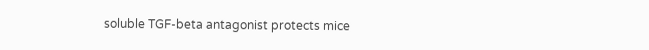soluble TGF-beta antagonist protects mice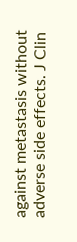against metastasis without adverse side effects. J Clin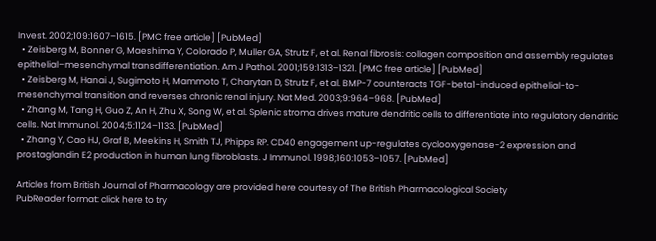Invest. 2002;109:1607–1615. [PMC free article] [PubMed]
  • Zeisberg M, Bonner G, Maeshima Y, Colorado P, Muller GA, Strutz F, et al. Renal fibrosis: collagen composition and assembly regulates epithelial–mesenchymal transdifferentiation. Am J Pathol. 2001;159:1313–1321. [PMC free article] [PubMed]
  • Zeisberg M, Hanai J, Sugimoto H, Mammoto T, Charytan D, Strutz F, et al. BMP-7 counteracts TGF-beta1-induced epithelial-to-mesenchymal transition and reverses chronic renal injury. Nat Med. 2003;9:964–968. [PubMed]
  • Zhang M, Tang H, Guo Z, An H, Zhu X, Song W, et al. Splenic stroma drives mature dendritic cells to differentiate into regulatory dendritic cells. Nat Immunol. 2004;5:1124–1133. [PubMed]
  • Zhang Y, Cao HJ, Graf B, Meekins H, Smith TJ, Phipps RP. CD40 engagement up-regulates cyclooxygenase-2 expression and prostaglandin E2 production in human lung fibroblasts. J Immunol. 1998;160:1053–1057. [PubMed]

Articles from British Journal of Pharmacology are provided here courtesy of The British Pharmacological Society
PubReader format: click here to try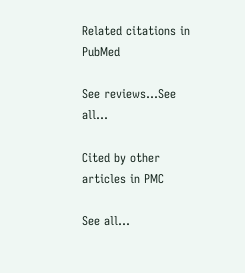Related citations in PubMed

See reviews...See all...

Cited by other articles in PMC

See all...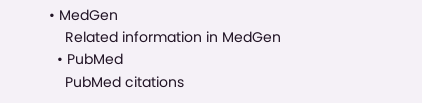• MedGen
    Related information in MedGen
  • PubMed
    PubMed citations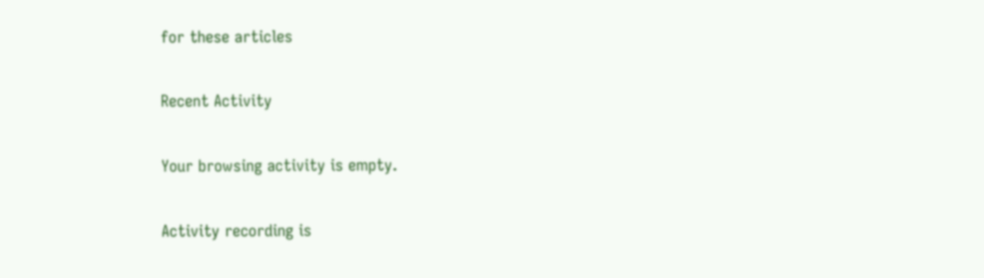for these articles

Recent Activity

Your browsing activity is empty.

Activity recording is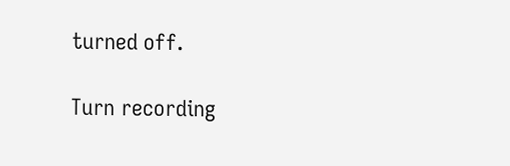turned off.

Turn recording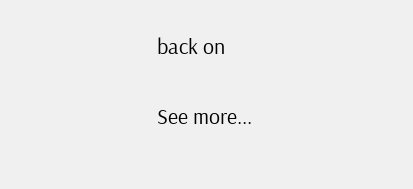back on

See more...